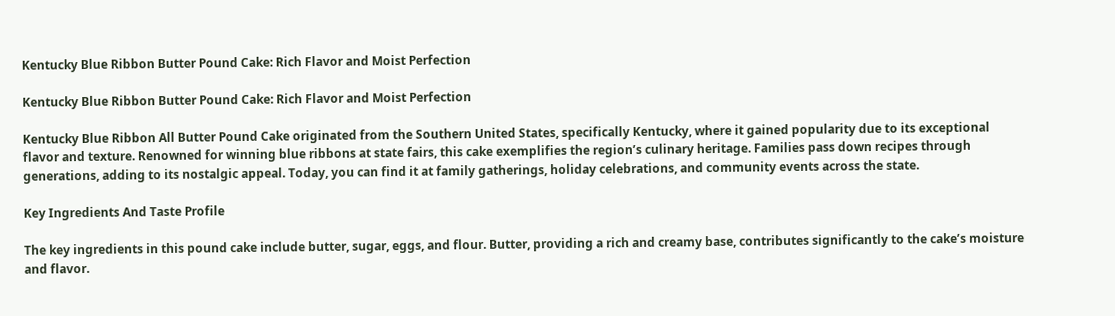Kentucky Blue Ribbon Butter Pound Cake: Rich Flavor and Moist Perfection

Kentucky Blue Ribbon Butter Pound Cake: Rich Flavor and Moist Perfection

Kentucky Blue Ribbon All Butter Pound Cake originated from the Southern United States, specifically Kentucky, where it gained popularity due to its exceptional flavor and texture. Renowned for winning blue ribbons at state fairs, this cake exemplifies the region’s culinary heritage. Families pass down recipes through generations, adding to its nostalgic appeal. Today, you can find it at family gatherings, holiday celebrations, and community events across the state.

Key Ingredients And Taste Profile

The key ingredients in this pound cake include butter, sugar, eggs, and flour. Butter, providing a rich and creamy base, contributes significantly to the cake’s moisture and flavor.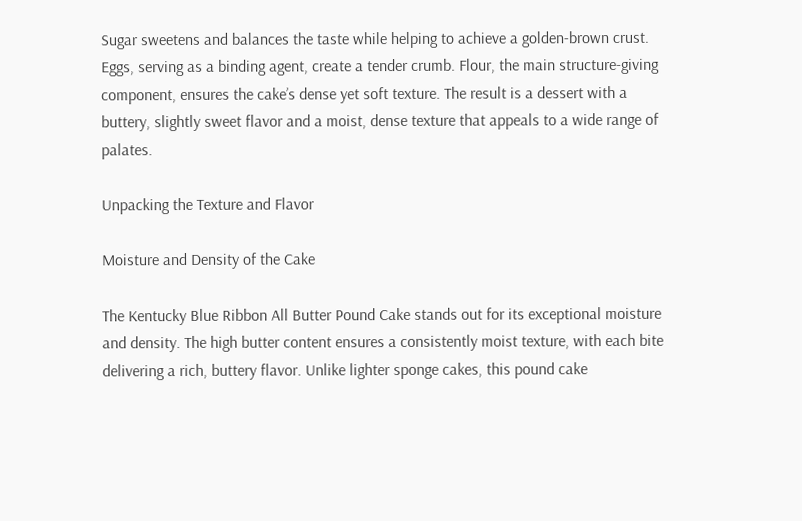Sugar sweetens and balances the taste while helping to achieve a golden-brown crust. Eggs, serving as a binding agent, create a tender crumb. Flour, the main structure-giving component, ensures the cake’s dense yet soft texture. The result is a dessert with a buttery, slightly sweet flavor and a moist, dense texture that appeals to a wide range of palates.

Unpacking the Texture and Flavor

Moisture and Density of the Cake

The Kentucky Blue Ribbon All Butter Pound Cake stands out for its exceptional moisture and density. The high butter content ensures a consistently moist texture, with each bite delivering a rich, buttery flavor. Unlike lighter sponge cakes, this pound cake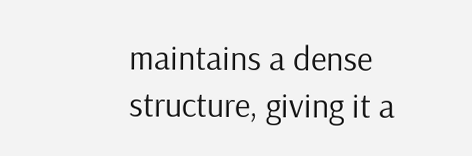maintains a dense structure, giving it a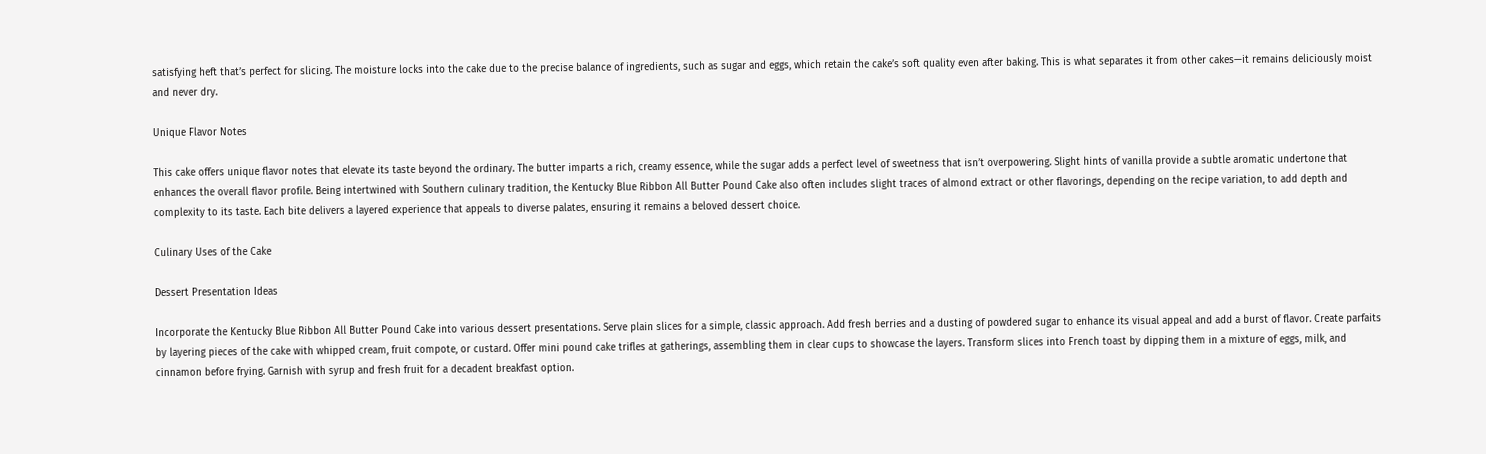satisfying heft that’s perfect for slicing. The moisture locks into the cake due to the precise balance of ingredients, such as sugar and eggs, which retain the cake’s soft quality even after baking. This is what separates it from other cakes—it remains deliciously moist and never dry.

Unique Flavor Notes

This cake offers unique flavor notes that elevate its taste beyond the ordinary. The butter imparts a rich, creamy essence, while the sugar adds a perfect level of sweetness that isn’t overpowering. Slight hints of vanilla provide a subtle aromatic undertone that enhances the overall flavor profile. Being intertwined with Southern culinary tradition, the Kentucky Blue Ribbon All Butter Pound Cake also often includes slight traces of almond extract or other flavorings, depending on the recipe variation, to add depth and complexity to its taste. Each bite delivers a layered experience that appeals to diverse palates, ensuring it remains a beloved dessert choice.

Culinary Uses of the Cake

Dessert Presentation Ideas

Incorporate the Kentucky Blue Ribbon All Butter Pound Cake into various dessert presentations. Serve plain slices for a simple, classic approach. Add fresh berries and a dusting of powdered sugar to enhance its visual appeal and add a burst of flavor. Create parfaits by layering pieces of the cake with whipped cream, fruit compote, or custard. Offer mini pound cake trifles at gatherings, assembling them in clear cups to showcase the layers. Transform slices into French toast by dipping them in a mixture of eggs, milk, and cinnamon before frying. Garnish with syrup and fresh fruit for a decadent breakfast option.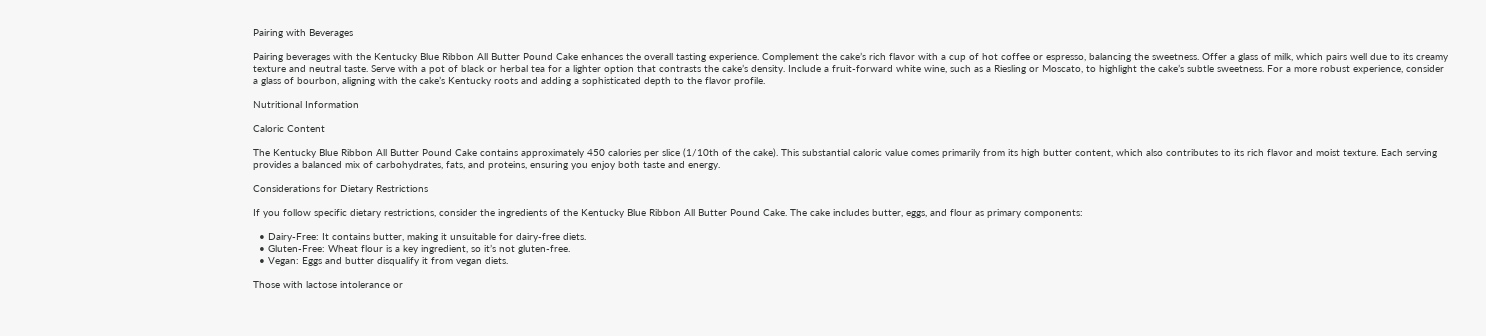Pairing with Beverages

Pairing beverages with the Kentucky Blue Ribbon All Butter Pound Cake enhances the overall tasting experience. Complement the cake’s rich flavor with a cup of hot coffee or espresso, balancing the sweetness. Offer a glass of milk, which pairs well due to its creamy texture and neutral taste. Serve with a pot of black or herbal tea for a lighter option that contrasts the cake’s density. Include a fruit-forward white wine, such as a Riesling or Moscato, to highlight the cake’s subtle sweetness. For a more robust experience, consider a glass of bourbon, aligning with the cake’s Kentucky roots and adding a sophisticated depth to the flavor profile.

Nutritional Information

Caloric Content

The Kentucky Blue Ribbon All Butter Pound Cake contains approximately 450 calories per slice (1/10th of the cake). This substantial caloric value comes primarily from its high butter content, which also contributes to its rich flavor and moist texture. Each serving provides a balanced mix of carbohydrates, fats, and proteins, ensuring you enjoy both taste and energy.

Considerations for Dietary Restrictions

If you follow specific dietary restrictions, consider the ingredients of the Kentucky Blue Ribbon All Butter Pound Cake. The cake includes butter, eggs, and flour as primary components:

  • Dairy-Free: It contains butter, making it unsuitable for dairy-free diets.
  • Gluten-Free: Wheat flour is a key ingredient, so it’s not gluten-free.
  • Vegan: Eggs and butter disqualify it from vegan diets.

Those with lactose intolerance or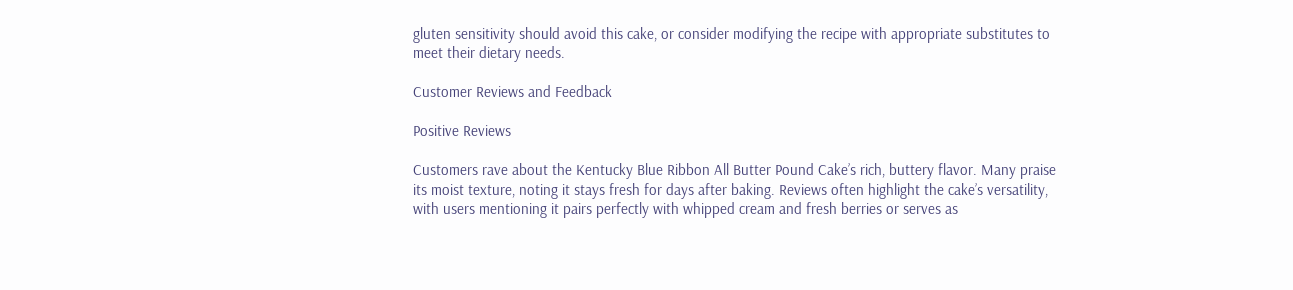gluten sensitivity should avoid this cake, or consider modifying the recipe with appropriate substitutes to meet their dietary needs.

Customer Reviews and Feedback

Positive Reviews

Customers rave about the Kentucky Blue Ribbon All Butter Pound Cake’s rich, buttery flavor. Many praise its moist texture, noting it stays fresh for days after baking. Reviews often highlight the cake’s versatility, with users mentioning it pairs perfectly with whipped cream and fresh berries or serves as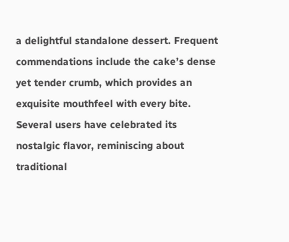a delightful standalone dessert. Frequent commendations include the cake’s dense yet tender crumb, which provides an exquisite mouthfeel with every bite. Several users have celebrated its nostalgic flavor, reminiscing about traditional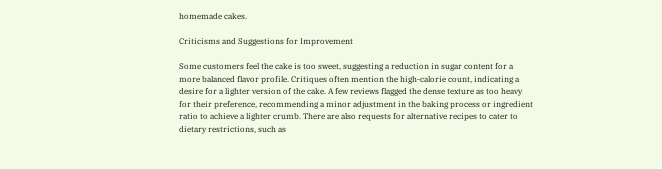homemade cakes.

Criticisms and Suggestions for Improvement

Some customers feel the cake is too sweet, suggesting a reduction in sugar content for a more balanced flavor profile. Critiques often mention the high-calorie count, indicating a desire for a lighter version of the cake. A few reviews flagged the dense texture as too heavy for their preference, recommending a minor adjustment in the baking process or ingredient ratio to achieve a lighter crumb. There are also requests for alternative recipes to cater to dietary restrictions, such as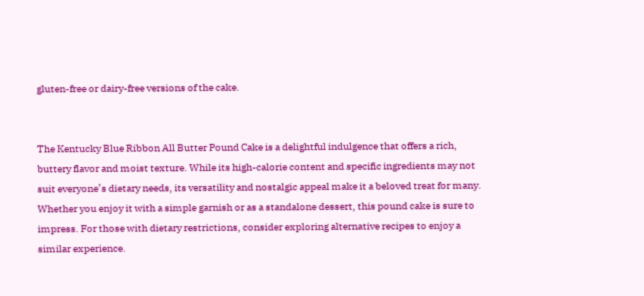gluten-free or dairy-free versions of the cake.


The Kentucky Blue Ribbon All Butter Pound Cake is a delightful indulgence that offers a rich, buttery flavor and moist texture. While its high-calorie content and specific ingredients may not suit everyone’s dietary needs, its versatility and nostalgic appeal make it a beloved treat for many. Whether you enjoy it with a simple garnish or as a standalone dessert, this pound cake is sure to impress. For those with dietary restrictions, consider exploring alternative recipes to enjoy a similar experience.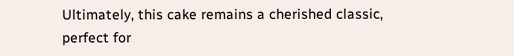Ultimately, this cake remains a cherished classic, perfect for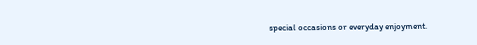special occasions or everyday enjoyment.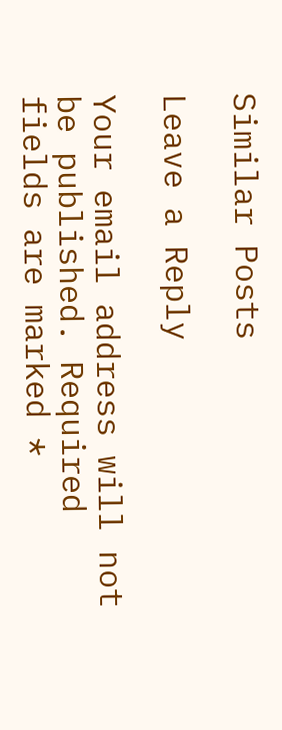Similar Posts

Leave a Reply

Your email address will not be published. Required fields are marked *